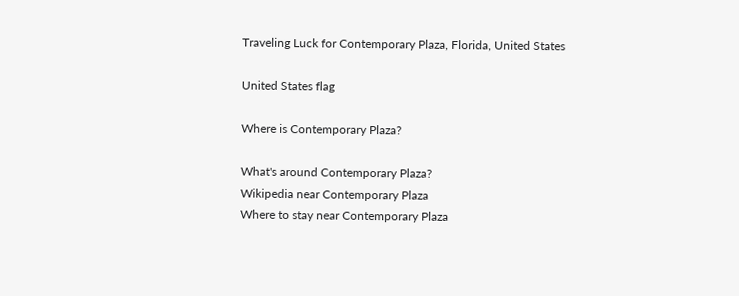Traveling Luck for Contemporary Plaza, Florida, United States

United States flag

Where is Contemporary Plaza?

What's around Contemporary Plaza?
Wikipedia near Contemporary Plaza
Where to stay near Contemporary Plaza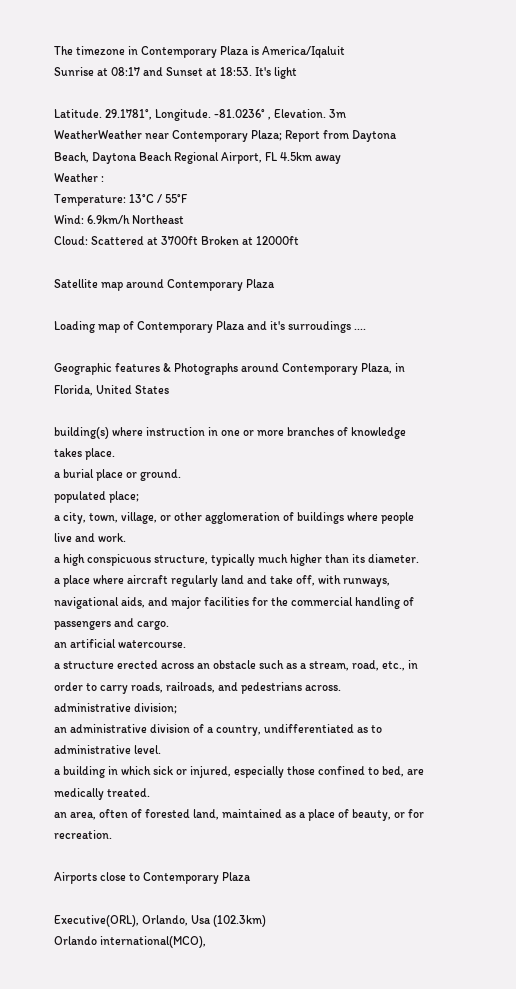The timezone in Contemporary Plaza is America/Iqaluit
Sunrise at 08:17 and Sunset at 18:53. It's light

Latitude. 29.1781°, Longitude. -81.0236° , Elevation. 3m
WeatherWeather near Contemporary Plaza; Report from Daytona Beach, Daytona Beach Regional Airport, FL 4.5km away
Weather :
Temperature: 13°C / 55°F
Wind: 6.9km/h Northeast
Cloud: Scattered at 3700ft Broken at 12000ft

Satellite map around Contemporary Plaza

Loading map of Contemporary Plaza and it's surroudings ....

Geographic features & Photographs around Contemporary Plaza, in Florida, United States

building(s) where instruction in one or more branches of knowledge takes place.
a burial place or ground.
populated place;
a city, town, village, or other agglomeration of buildings where people live and work.
a high conspicuous structure, typically much higher than its diameter.
a place where aircraft regularly land and take off, with runways, navigational aids, and major facilities for the commercial handling of passengers and cargo.
an artificial watercourse.
a structure erected across an obstacle such as a stream, road, etc., in order to carry roads, railroads, and pedestrians across.
administrative division;
an administrative division of a country, undifferentiated as to administrative level.
a building in which sick or injured, especially those confined to bed, are medically treated.
an area, often of forested land, maintained as a place of beauty, or for recreation.

Airports close to Contemporary Plaza

Executive(ORL), Orlando, Usa (102.3km)
Orlando international(MCO),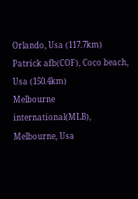Orlando, Usa (117.7km)
Patrick afb(COF), Coco beach, Usa (150.4km)
Melbourne international(MLB), Melbourne, Usa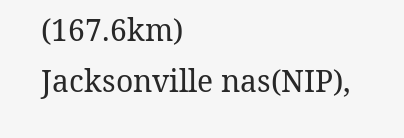(167.6km)
Jacksonville nas(NIP),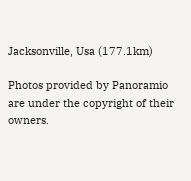Jacksonville, Usa (177.1km)

Photos provided by Panoramio are under the copyright of their owners.